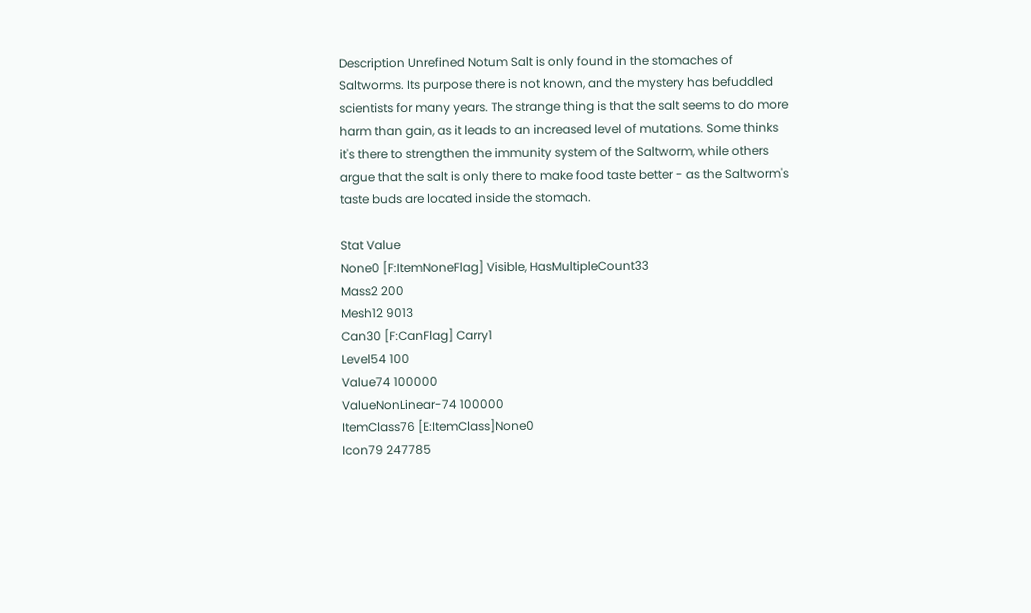Description Unrefined Notum Salt is only found in the stomaches of Saltworms. Its purpose there is not known, and the mystery has befuddled scientists for many years. The strange thing is that the salt seems to do more harm than gain, as it leads to an increased level of mutations. Some thinks it's there to strengthen the immunity system of the Saltworm, while others argue that the salt is only there to make food taste better - as the Saltworm's taste buds are located inside the stomach.

Stat Value
None0 [F:ItemNoneFlag] Visible, HasMultipleCount33
Mass2 200
Mesh12 9013
Can30 [F:CanFlag] Carry1
Level54 100
Value74 100000
ValueNonLinear-74 100000
ItemClass76 [E:ItemClass]None0
Icon79 247785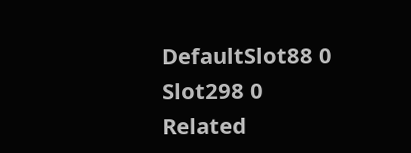DefaultSlot88 0
Slot298 0
Related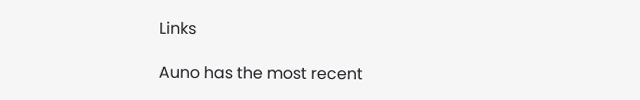Links

Auno has the most recent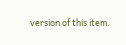version of this item.